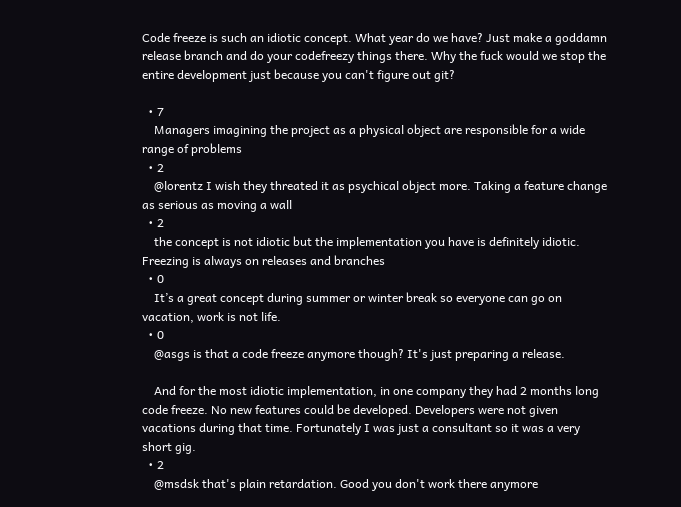Code freeze is such an idiotic concept. What year do we have? Just make a goddamn release branch and do your codefreezy things there. Why the fuck would we stop the entire development just because you can't figure out git?

  • 7
    Managers imagining the project as a physical object are responsible for a wide range of problems
  • 2
    @lorentz I wish they threated it as psychical object more. Taking a feature change as serious as moving a wall
  • 2
    the concept is not idiotic but the implementation you have is definitely idiotic. Freezing is always on releases and branches
  • 0
    It’s a great concept during summer or winter break so everyone can go on vacation, work is not life.
  • 0
    @asgs is that a code freeze anymore though? It's just preparing a release.

    And for the most idiotic implementation, in one company they had 2 months long code freeze. No new features could be developed. Developers were not given vacations during that time. Fortunately I was just a consultant so it was a very short gig.
  • 2
    @msdsk that's plain retardation. Good you don't work there anymore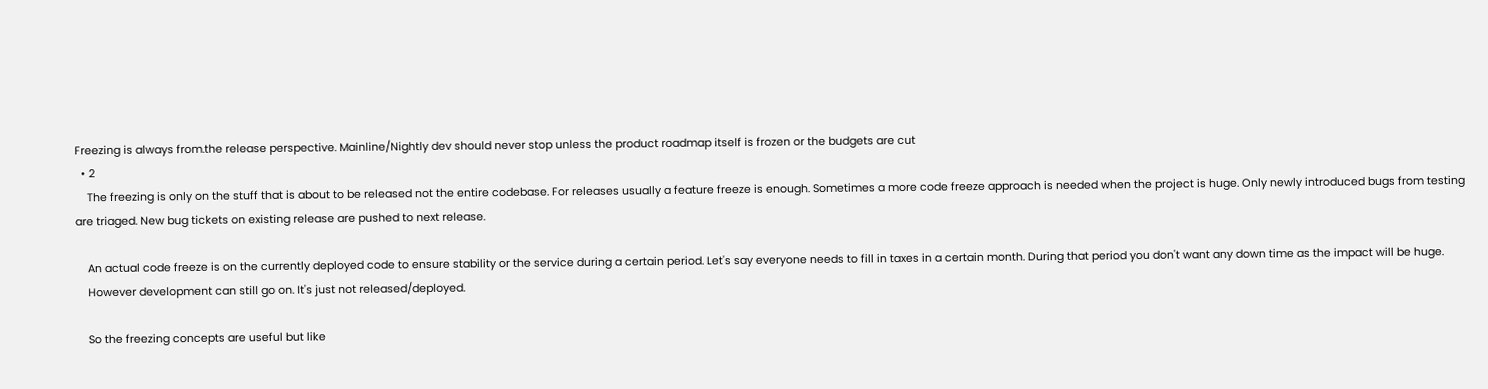Freezing is always from.the release perspective. Mainline/Nightly dev should never stop unless the product roadmap itself is frozen or the budgets are cut
  • 2
    The freezing is only on the stuff that is about to be released not the entire codebase. For releases usually a feature freeze is enough. Sometimes a more code freeze approach is needed when the project is huge. Only newly introduced bugs from testing are triaged. New bug tickets on existing release are pushed to next release.

    An actual code freeze is on the currently deployed code to ensure stability or the service during a certain period. Let's say everyone needs to fill in taxes in a certain month. During that period you don't want any down time as the impact will be huge.
    However development can still go on. It's just not released/deployed.

    So the freezing concepts are useful but like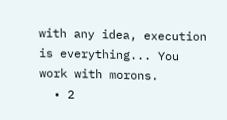with any idea, execution is everything... You work with morons.
  • 2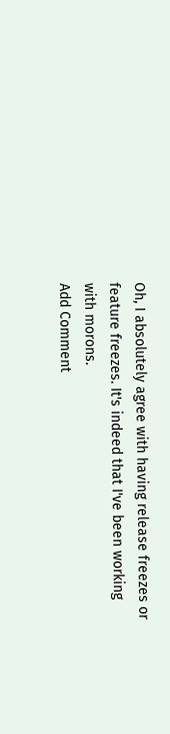Oh, I absolutely agree with having release freezes or feature freezes. It's indeed that I've been working with morons.
Add Comment